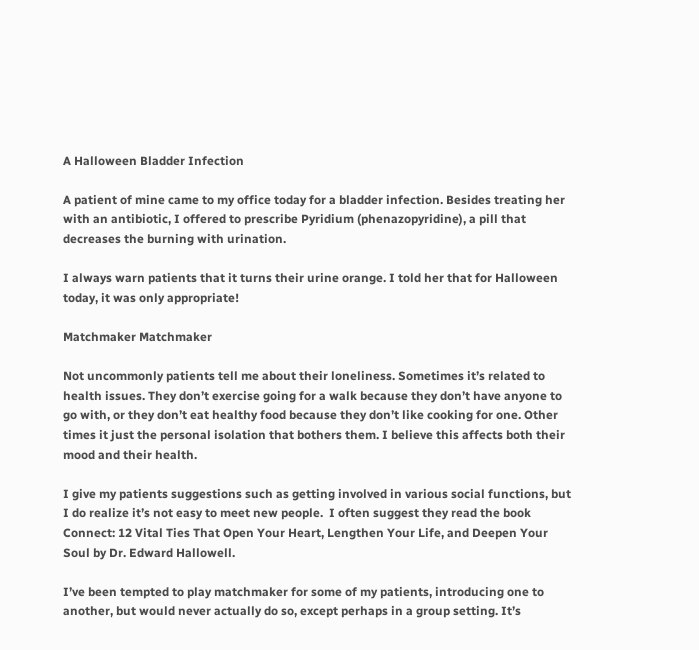A Halloween Bladder Infection

A patient of mine came to my office today for a bladder infection. Besides treating her with an antibiotic, I offered to prescribe Pyridium (phenazopyridine), a pill that decreases the burning with urination.

I always warn patients that it turns their urine orange. I told her that for Halloween today, it was only appropriate!

Matchmaker Matchmaker

Not uncommonly patients tell me about their loneliness. Sometimes it’s related to health issues. They don’t exercise going for a walk because they don’t have anyone to go with, or they don’t eat healthy food because they don’t like cooking for one. Other times it just the personal isolation that bothers them. I believe this affects both their mood and their health.

I give my patients suggestions such as getting involved in various social functions, but I do realize it’s not easy to meet new people.  I often suggest they read the book Connect: 12 Vital Ties That Open Your Heart, Lengthen Your Life, and Deepen Your Soul by Dr. Edward Hallowell.

I’ve been tempted to play matchmaker for some of my patients, introducing one to another, but would never actually do so, except perhaps in a group setting. It’s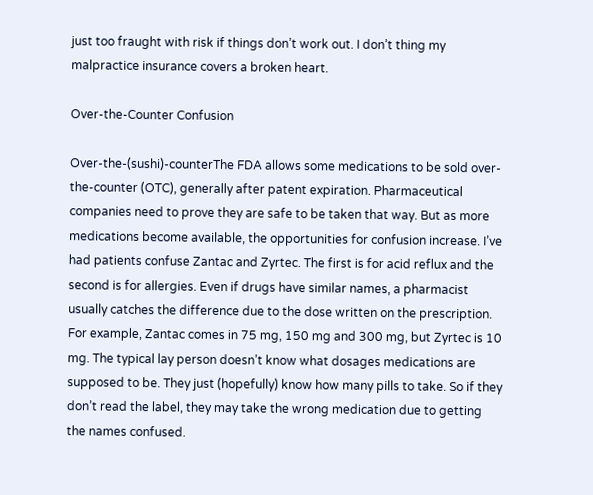just too fraught with risk if things don’t work out. I don’t thing my malpractice insurance covers a broken heart.

Over-the-Counter Confusion

Over-the-(sushi)-counterThe FDA allows some medications to be sold over-the-counter (OTC), generally after patent expiration. Pharmaceutical companies need to prove they are safe to be taken that way. But as more medications become available, the opportunities for confusion increase. I’ve had patients confuse Zantac and Zyrtec. The first is for acid reflux and the second is for allergies. Even if drugs have similar names, a pharmacist usually catches the difference due to the dose written on the prescription. For example, Zantac comes in 75 mg, 150 mg and 300 mg, but Zyrtec is 10 mg. The typical lay person doesn’t know what dosages medications are supposed to be. They just (hopefully) know how many pills to take. So if they don’t read the label, they may take the wrong medication due to getting the names confused.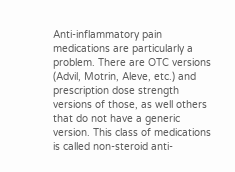Anti-inflammatory pain medications are particularly a problem. There are OTC versions (Advil, Motrin, Aleve, etc.) and prescription dose strength versions of those, as well others that do not have a generic version. This class of medications is called non-steroid anti-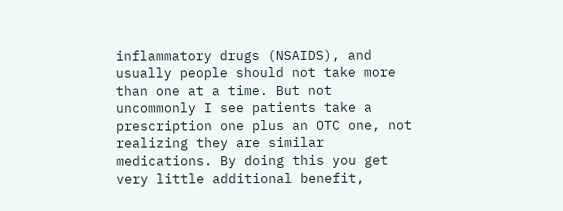inflammatory drugs (NSAIDS), and usually people should not take more than one at a time. But not uncommonly I see patients take a prescription one plus an OTC one, not realizing they are similar medications. By doing this you get very little additional benefit,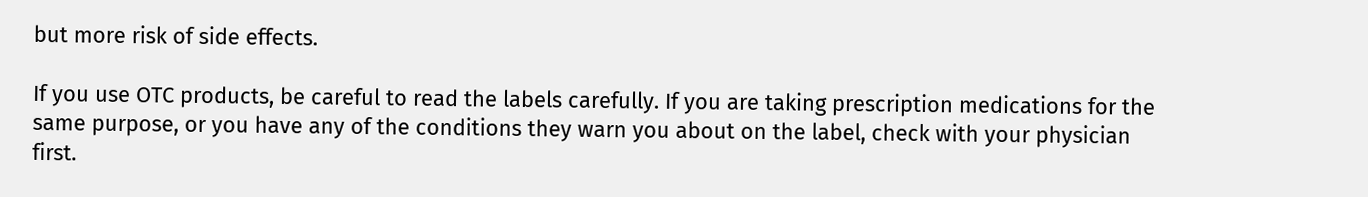but more risk of side effects.

If you use OTC products, be careful to read the labels carefully. If you are taking prescription medications for the same purpose, or you have any of the conditions they warn you about on the label, check with your physician first.